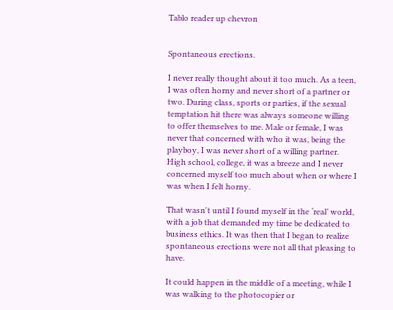Tablo reader up chevron


Spontaneous erections.

I never really thought about it too much. As a teen, I was often horny and never short of a partner or two. During class, sports or parties, if the sexual temptation hit there was always someone willing to offer themselves to me. Male or female, I was never that concerned with who it was, being the playboy, I was never short of a willing partner. High school, college, it was a breeze and I never concerned myself too much about when or where I was when I felt horny.

That wasn't until I found myself in the ‘real’ world, with a job that demanded my time be dedicated to business ethics. It was then that I began to realize spontaneous erections were not all that pleasing to have.

It could happen in the middle of a meeting, while I was walking to the photocopier or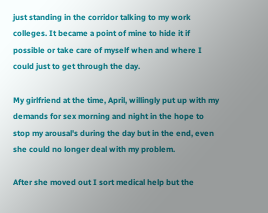just standing in the corridor talking to my work colleges. It became a point of mine to hide it if possible or take care of myself when and where I could just to get through the day.

My girlfriend at the time, April, willingly put up with my demands for sex morning and night in the hope to stop my arousal's during the day but in the end, even she could no longer deal with my problem.

After she moved out I sort medical help but the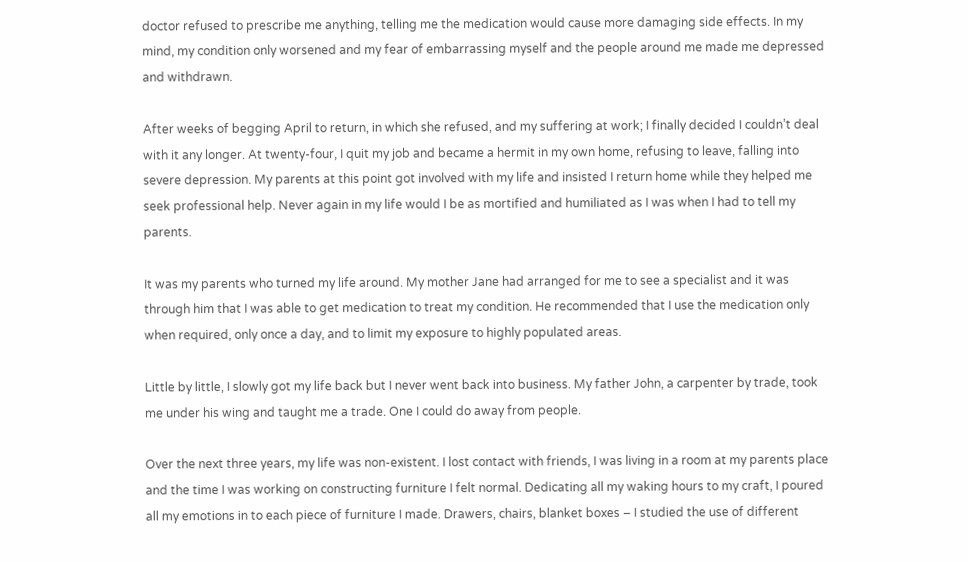doctor refused to prescribe me anything, telling me the medication would cause more damaging side effects. In my mind, my condition only worsened and my fear of embarrassing myself and the people around me made me depressed and withdrawn.

After weeks of begging April to return, in which she refused, and my suffering at work; I finally decided I couldn’t deal with it any longer. At twenty-four, I quit my job and became a hermit in my own home, refusing to leave, falling into severe depression. My parents at this point got involved with my life and insisted I return home while they helped me seek professional help. Never again in my life would I be as mortified and humiliated as I was when I had to tell my parents.

It was my parents who turned my life around. My mother Jane had arranged for me to see a specialist and it was through him that I was able to get medication to treat my condition. He recommended that I use the medication only when required, only once a day, and to limit my exposure to highly populated areas.

Little by little, I slowly got my life back but I never went back into business. My father John, a carpenter by trade, took me under his wing and taught me a trade. One I could do away from people.

Over the next three years, my life was non-existent. I lost contact with friends, I was living in a room at my parents place and the time I was working on constructing furniture I felt normal. Dedicating all my waking hours to my craft, I poured all my emotions in to each piece of furniture I made. Drawers, chairs, blanket boxes – I studied the use of different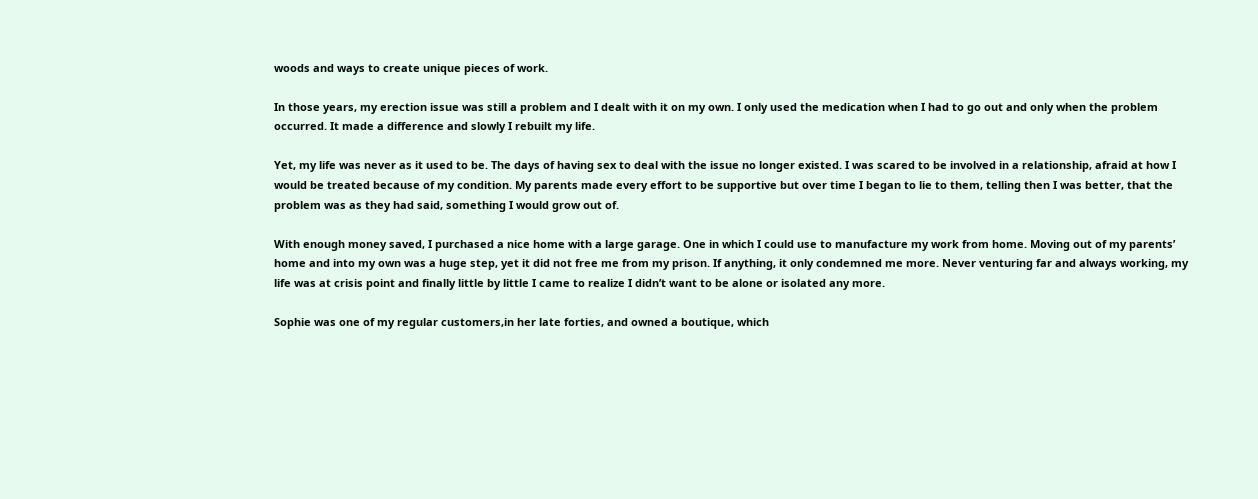woods and ways to create unique pieces of work.

In those years, my erection issue was still a problem and I dealt with it on my own. I only used the medication when I had to go out and only when the problem occurred. It made a difference and slowly I rebuilt my life.

Yet, my life was never as it used to be. The days of having sex to deal with the issue no longer existed. I was scared to be involved in a relationship, afraid at how I would be treated because of my condition. My parents made every effort to be supportive but over time I began to lie to them, telling then I was better, that the problem was as they had said, something I would grow out of.

With enough money saved, I purchased a nice home with a large garage. One in which I could use to manufacture my work from home. Moving out of my parents’ home and into my own was a huge step, yet it did not free me from my prison. If anything, it only condemned me more. Never venturing far and always working, my life was at crisis point and finally little by little I came to realize I didn’t want to be alone or isolated any more.

Sophie was one of my regular customers,in her late forties, and owned a boutique, which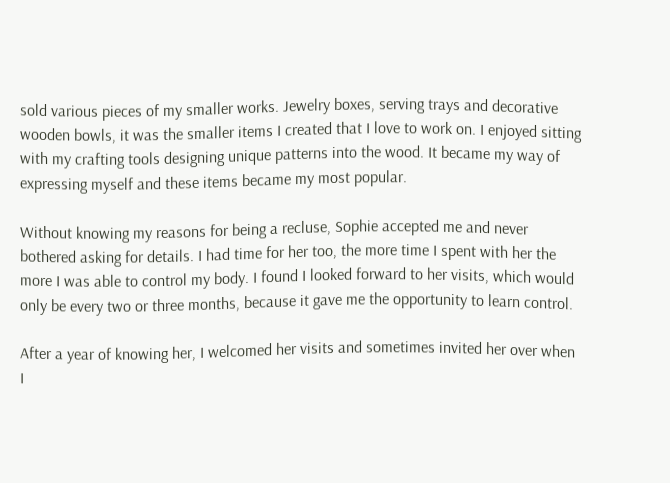sold various pieces of my smaller works. Jewelry boxes, serving trays and decorative wooden bowls, it was the smaller items I created that I love to work on. I enjoyed sitting with my crafting tools designing unique patterns into the wood. It became my way of expressing myself and these items became my most popular.

Without knowing my reasons for being a recluse, Sophie accepted me and never bothered asking for details. I had time for her too, the more time I spent with her the more I was able to control my body. I found I looked forward to her visits, which would only be every two or three months, because it gave me the opportunity to learn control.

After a year of knowing her, I welcomed her visits and sometimes invited her over when I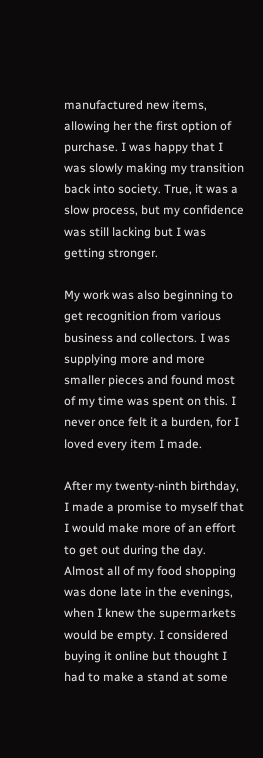manufactured new items, allowing her the first option of purchase. I was happy that I was slowly making my transition back into society. True, it was a slow process, but my confidence was still lacking but I was getting stronger.

My work was also beginning to get recognition from various business and collectors. I was supplying more and more smaller pieces and found most of my time was spent on this. I never once felt it a burden, for I loved every item I made.

After my twenty-ninth birthday, I made a promise to myself that I would make more of an effort to get out during the day. Almost all of my food shopping was done late in the evenings, when I knew the supermarkets would be empty. I considered buying it online but thought I had to make a stand at some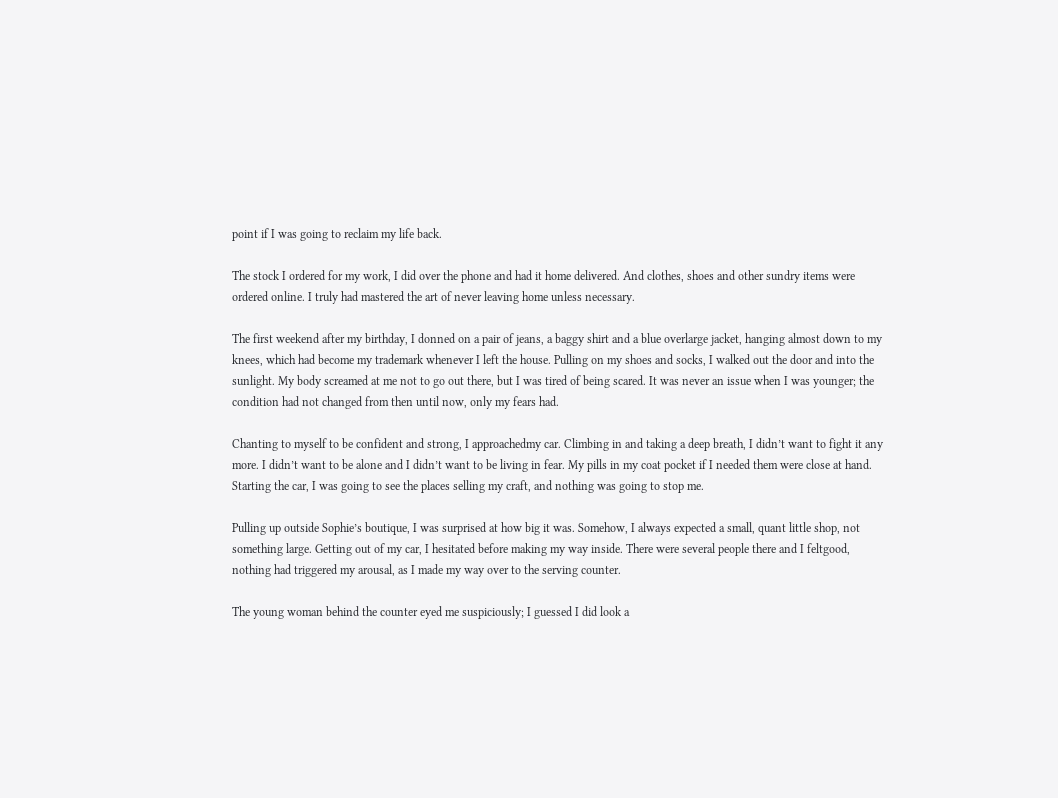point if I was going to reclaim my life back.

The stock I ordered for my work, I did over the phone and had it home delivered. And clothes, shoes and other sundry items were ordered online. I truly had mastered the art of never leaving home unless necessary.

The first weekend after my birthday, I donned on a pair of jeans, a baggy shirt and a blue overlarge jacket, hanging almost down to my knees, which had become my trademark whenever I left the house. Pulling on my shoes and socks, I walked out the door and into the sunlight. My body screamed at me not to go out there, but I was tired of being scared. It was never an issue when I was younger; the condition had not changed from then until now, only my fears had.

Chanting to myself to be confident and strong, I approachedmy car. Climbing in and taking a deep breath, I didn’t want to fight it any more. I didn’t want to be alone and I didn’t want to be living in fear. My pills in my coat pocket if I needed them were close at hand. Starting the car, I was going to see the places selling my craft, and nothing was going to stop me.

Pulling up outside Sophie’s boutique, I was surprised at how big it was. Somehow, I always expected a small, quant little shop, not something large. Getting out of my car, I hesitated before making my way inside. There were several people there and I feltgood, nothing had triggered my arousal, as I made my way over to the serving counter.

The young woman behind the counter eyed me suspiciously; I guessed I did look a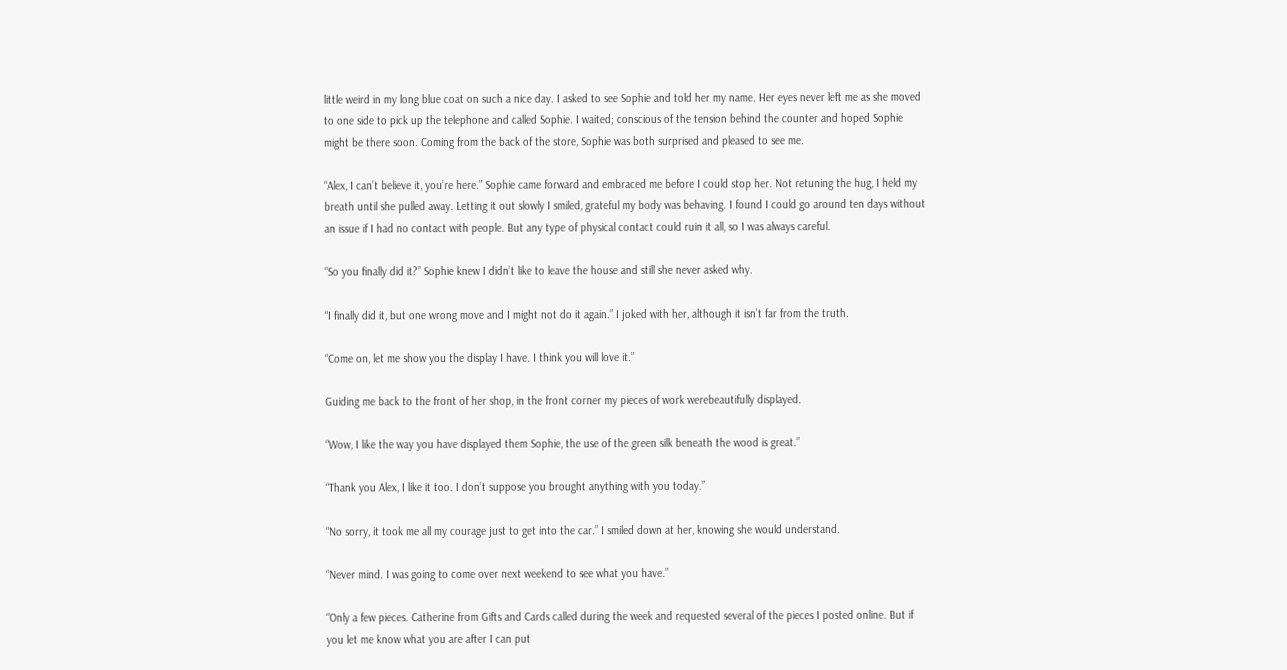little weird in my long blue coat on such a nice day. I asked to see Sophie and told her my name. Her eyes never left me as she moved to one side to pick up the telephone and called Sophie. I waited; conscious of the tension behind the counter and hoped Sophie might be there soon. Coming from the back of the store, Sophie was both surprised and pleased to see me.

“Alex, I can’t believe it, you’re here.” Sophie came forward and embraced me before I could stop her. Not retuning the hug, I held my breath until she pulled away. Letting it out slowly I smiled, grateful my body was behaving. I found I could go around ten days without an issue if I had no contact with people. But any type of physical contact could ruin it all, so I was always careful.

“So you finally did it?” Sophie knew I didn’t like to leave the house and still she never asked why.

“I finally did it, but one wrong move and I might not do it again.” I joked with her, although it isn’t far from the truth.

“Come on, let me show you the display I have. I think you will love it.”

Guiding me back to the front of her shop, in the front corner my pieces of work werebeautifully displayed.

“Wow, I like the way you have displayed them Sophie, the use of the green silk beneath the wood is great.”

“Thank you Alex, I like it too. I don’t suppose you brought anything with you today.”

“No sorry, it took me all my courage just to get into the car.” I smiled down at her, knowing she would understand.

“Never mind. I was going to come over next weekend to see what you have.”

“Only a few pieces. Catherine from Gifts and Cards called during the week and requested several of the pieces I posted online. But if you let me know what you are after I can put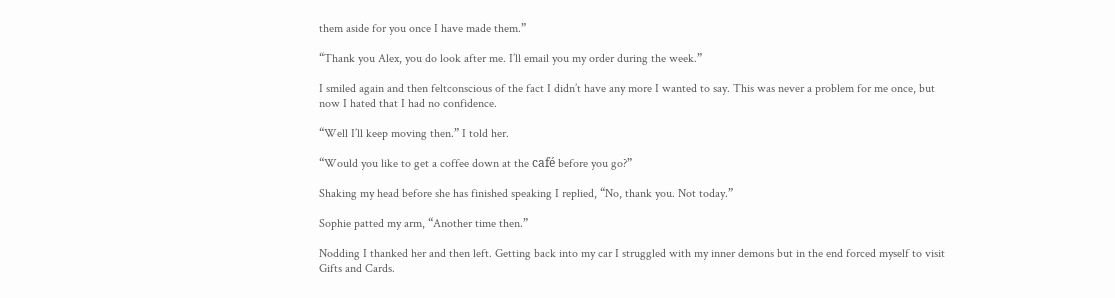them aside for you once I have made them.”

“Thank you Alex, you do look after me. I’ll email you my order during the week.”

I smiled again and then feltconscious of the fact I didn’t have any more I wanted to say. This was never a problem for me once, but now I hated that I had no confidence.

“Well I’ll keep moving then.” I told her.

“Would you like to get a coffee down at the café before you go?”

Shaking my head before she has finished speaking I replied, “No, thank you. Not today.”

Sophie patted my arm, “Another time then.”

Nodding I thanked her and then left. Getting back into my car I struggled with my inner demons but in the end forced myself to visit Gifts and Cards.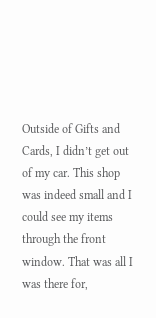Outside of Gifts and Cards, I didn’t get out of my car. This shop was indeed small and I could see my items through the front window. That was all I was there for,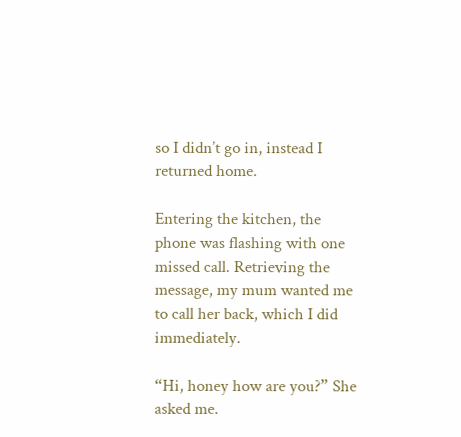so I didn’t go in, instead I returned home.

Entering the kitchen, the phone was flashing with one missed call. Retrieving the message, my mum wanted me to call her back, which I did immediately.

“Hi, honey how are you?” She asked me.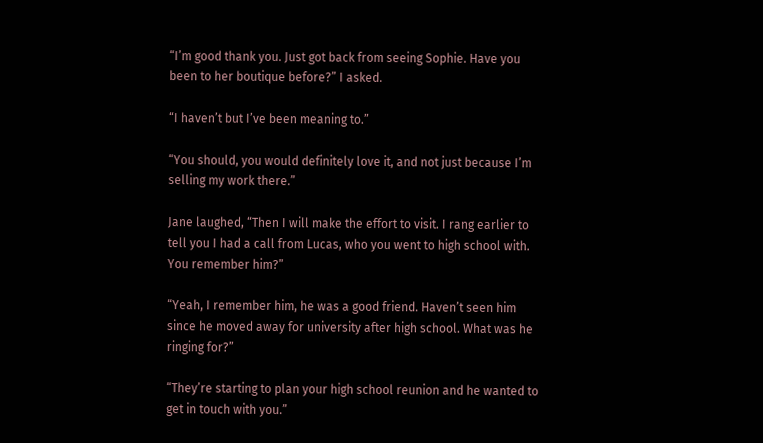“I’m good thank you. Just got back from seeing Sophie. Have you been to her boutique before?” I asked.

“I haven’t but I’ve been meaning to.”

“You should, you would definitely love it, and not just because I’m selling my work there.”

Jane laughed, “Then I will make the effort to visit. I rang earlier to tell you I had a call from Lucas, who you went to high school with. You remember him?”

“Yeah, I remember him, he was a good friend. Haven’t seen him since he moved away for university after high school. What was he ringing for?”

“They’re starting to plan your high school reunion and he wanted to get in touch with you.”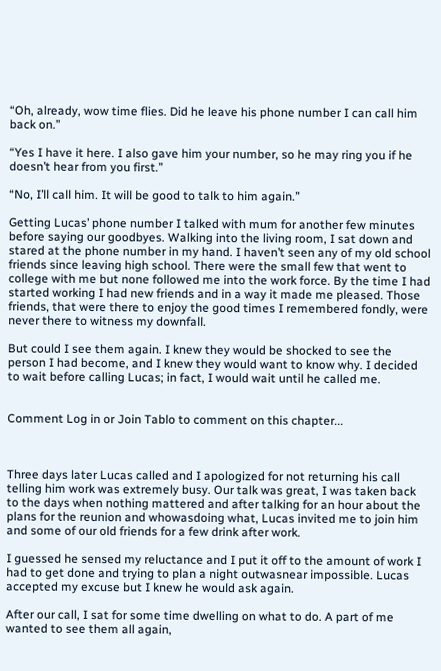“Oh, already, wow time flies. Did he leave his phone number I can call him back on.”

“Yes I have it here. I also gave him your number, so he may ring you if he doesn’t hear from you first.”

“No, I’ll call him. It will be good to talk to him again.”

Getting Lucas’ phone number I talked with mum for another few minutes before saying our goodbyes. Walking into the living room, I sat down and stared at the phone number in my hand. I haven’t seen any of my old school friends since leaving high school. There were the small few that went to college with me but none followed me into the work force. By the time I had started working I had new friends and in a way it made me pleased. Those friends, that were there to enjoy the good times I remembered fondly, were never there to witness my downfall.

But could I see them again. I knew they would be shocked to see the person I had become, and I knew they would want to know why. I decided to wait before calling Lucas; in fact, I would wait until he called me.


Comment Log in or Join Tablo to comment on this chapter...



Three days later Lucas called and I apologized for not returning his call telling him work was extremely busy. Our talk was great, I was taken back to the days when nothing mattered and after talking for an hour about the plans for the reunion and whowasdoing what, Lucas invited me to join him and some of our old friends for a few drink after work.

I guessed he sensed my reluctance and I put it off to the amount of work I had to get done and trying to plan a night outwasnear impossible. Lucas accepted my excuse but I knew he would ask again.

After our call, I sat for some time dwelling on what to do. A part of me wanted to see them all again,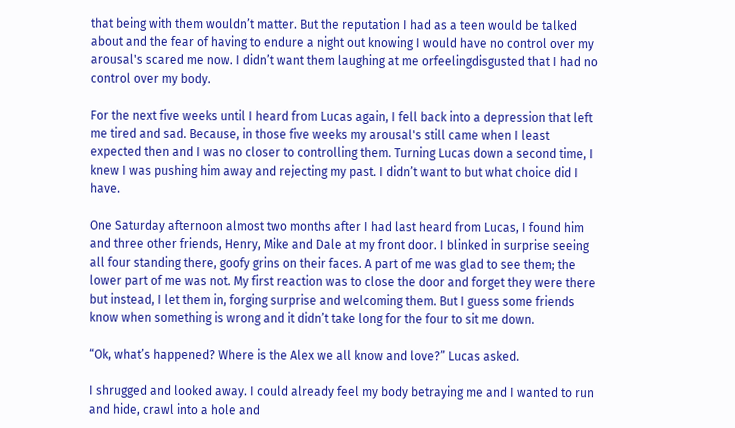that being with them wouldn’t matter. But the reputation I had as a teen would be talked about and the fear of having to endure a night out knowing I would have no control over my arousal's scared me now. I didn’t want them laughing at me orfeelingdisgusted that I had no control over my body.

For the next five weeks until I heard from Lucas again, I fell back into a depression that left me tired and sad. Because, in those five weeks my arousal's still came when I least expected then and I was no closer to controlling them. Turning Lucas down a second time, I knew I was pushing him away and rejecting my past. I didn’t want to but what choice did I have.

One Saturday afternoon almost two months after I had last heard from Lucas, I found him and three other friends, Henry, Mike and Dale at my front door. I blinked in surprise seeing all four standing there, goofy grins on their faces. A part of me was glad to see them; the lower part of me was not. My first reaction was to close the door and forget they were there but instead, I let them in, forging surprise and welcoming them. But I guess some friends know when something is wrong and it didn’t take long for the four to sit me down.

“Ok, what’s happened? Where is the Alex we all know and love?” Lucas asked.

I shrugged and looked away. I could already feel my body betraying me and I wanted to run and hide, crawl into a hole and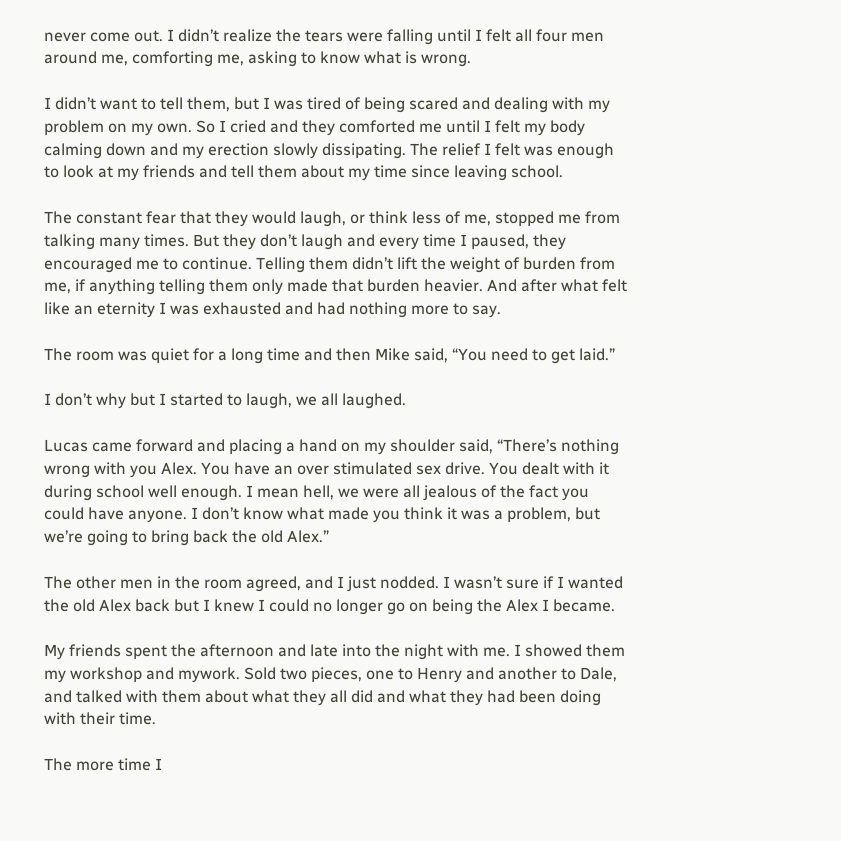never come out. I didn’t realize the tears were falling until I felt all four men around me, comforting me, asking to know what is wrong.

I didn’t want to tell them, but I was tired of being scared and dealing with my problem on my own. So I cried and they comforted me until I felt my body calming down and my erection slowly dissipating. The relief I felt was enough to look at my friends and tell them about my time since leaving school.

The constant fear that they would laugh, or think less of me, stopped me from talking many times. But they don’t laugh and every time I paused, they encouraged me to continue. Telling them didn’t lift the weight of burden from me, if anything telling them only made that burden heavier. And after what felt like an eternity I was exhausted and had nothing more to say.

The room was quiet for a long time and then Mike said, “You need to get laid.”

I don’t why but I started to laugh, we all laughed.

Lucas came forward and placing a hand on my shoulder said, “There’s nothing wrong with you Alex. You have an over stimulated sex drive. You dealt with it during school well enough. I mean hell, we were all jealous of the fact you could have anyone. I don’t know what made you think it was a problem, but we’re going to bring back the old Alex.”

The other men in the room agreed, and I just nodded. I wasn’t sure if I wanted the old Alex back but I knew I could no longer go on being the Alex I became.

My friends spent the afternoon and late into the night with me. I showed them my workshop and mywork. Sold two pieces, one to Henry and another to Dale, and talked with them about what they all did and what they had been doing with their time.

The more time I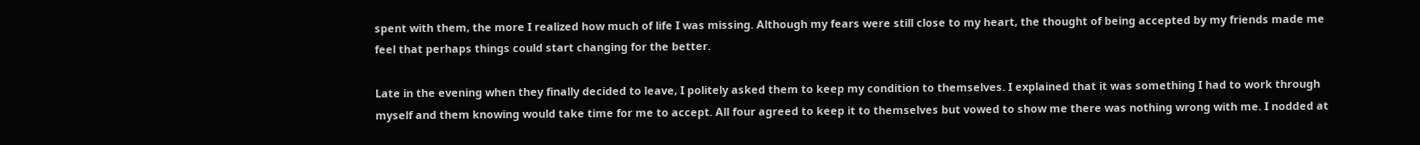spent with them, the more I realized how much of life I was missing. Although my fears were still close to my heart, the thought of being accepted by my friends made me feel that perhaps things could start changing for the better.

Late in the evening when they finally decided to leave, I politely asked them to keep my condition to themselves. I explained that it was something I had to work through myself and them knowing would take time for me to accept. All four agreed to keep it to themselves but vowed to show me there was nothing wrong with me. I nodded at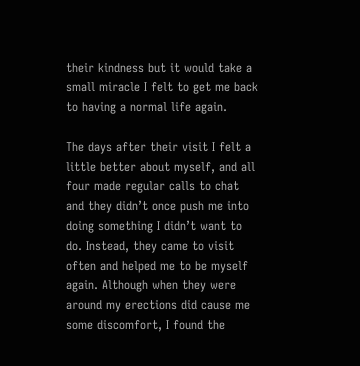their kindness but it would take a small miracle I felt to get me back to having a normal life again.

The days after their visit I felt a little better about myself, and all four made regular calls to chat and they didn’t once push me into doing something I didn’t want to do. Instead, they came to visit often and helped me to be myself again. Although when they were around my erections did cause me some discomfort, I found the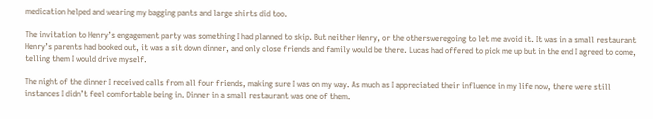medication helped and wearing my bagging pants and large shirts did too.

The invitation to Henry’s engagement party was something I had planned to skip. But neither Henry, or the othersweregoing to let me avoid it. It was in a small restaurant Henry’s parents had booked out, it was a sit down dinner, and only close friends and family would be there. Lucas had offered to pick me up but in the end I agreed to come, telling them I would drive myself.

The night of the dinner I received calls from all four friends, making sure I was on my way. As much as I appreciated their influence in my life now, there were still instances I didn’t feel comfortable being in. Dinner in a small restaurant was one of them.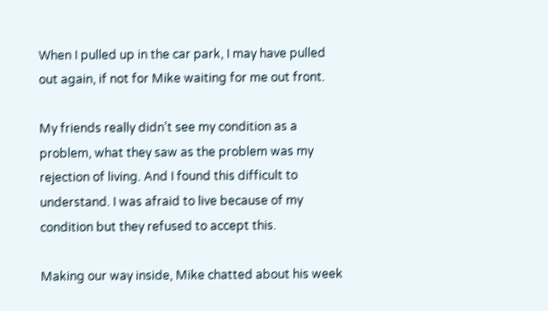When I pulled up in the car park, I may have pulled out again, if not for Mike waiting for me out front.

My friends really didn’t see my condition as a problem, what they saw as the problem was my rejection of living. And I found this difficult to understand. I was afraid to live because of my condition but they refused to accept this.

Making our way inside, Mike chatted about his week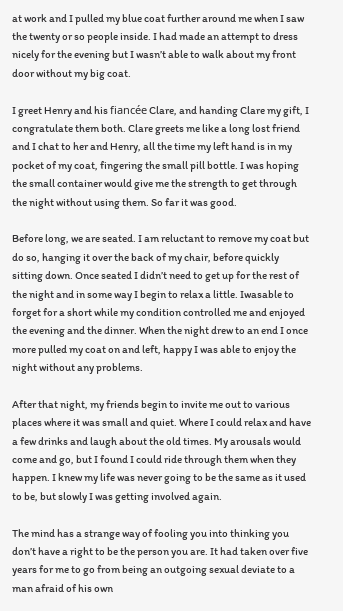at work and I pulled my blue coat further around me when I saw the twenty or so people inside. I had made an attempt to dress nicely for the evening but I wasn’t able to walk about my front door without my big coat.

I greet Henry and his fiancée Clare, and handing Clare my gift, I congratulate them both. Clare greets me like a long lost friend and I chat to her and Henry, all the time my left hand is in my pocket of my coat, fingering the small pill bottle. I was hoping the small container would give me the strength to get through the night without using them. So far it was good.

Before long, we are seated. I am reluctant to remove my coat but do so, hanging it over the back of my chair, before quickly sitting down. Once seated I didn’t need to get up for the rest of the night and in some way I begin to relax a little. Iwasable to forget for a short while my condition controlled me and enjoyed the evening and the dinner. When the night drew to an end I once more pulled my coat on and left, happy I was able to enjoy the night without any problems.

After that night, my friends begin to invite me out to various places where it was small and quiet. Where I could relax and have a few drinks and laugh about the old times. My arousals would come and go, but I found I could ride through them when they happen. I knew my life was never going to be the same as it used to be, but slowly I was getting involved again.

The mind has a strange way of fooling you into thinking you don’t have a right to be the person you are. It had taken over five years for me to go from being an outgoing sexual deviate to a man afraid of his own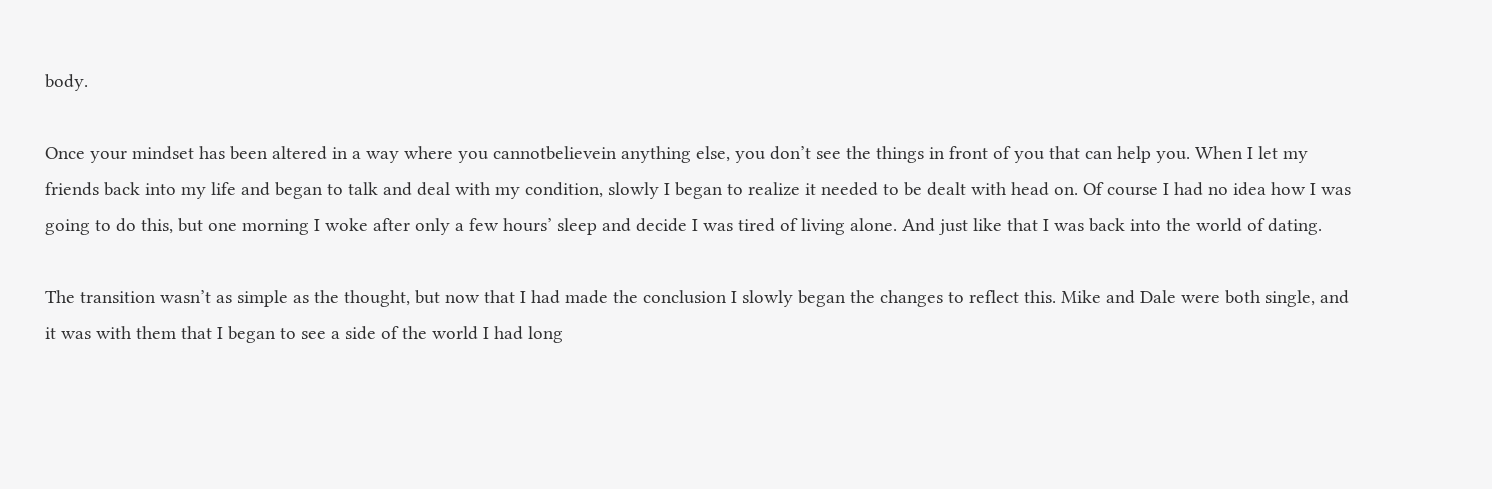body.

Once your mindset has been altered in a way where you cannotbelievein anything else, you don’t see the things in front of you that can help you. When I let my friends back into my life and began to talk and deal with my condition, slowly I began to realize it needed to be dealt with head on. Of course I had no idea how I was going to do this, but one morning I woke after only a few hours’ sleep and decide I was tired of living alone. And just like that I was back into the world of dating.

The transition wasn’t as simple as the thought, but now that I had made the conclusion I slowly began the changes to reflect this. Mike and Dale were both single, and it was with them that I began to see a side of the world I had long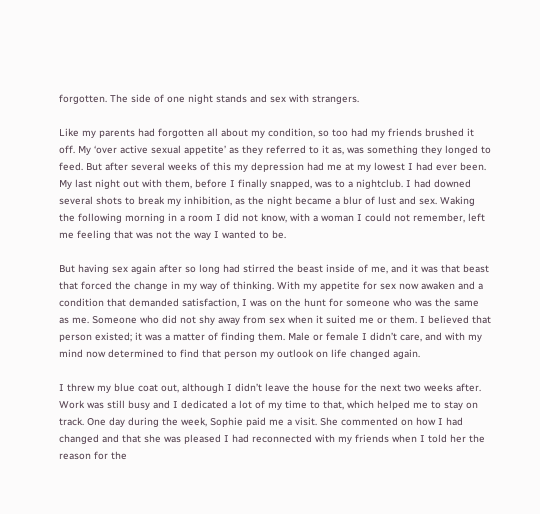forgotten. The side of one night stands and sex with strangers.

Like my parents had forgotten all about my condition, so too had my friends brushed it off. My ‘over active sexual appetite’ as they referred to it as, was something they longed to feed. But after several weeks of this my depression had me at my lowest I had ever been. My last night out with them, before I finally snapped, was to a nightclub. I had downed several shots to break my inhibition, as the night became a blur of lust and sex. Waking the following morning in a room I did not know, with a woman I could not remember, left me feeling that was not the way I wanted to be.

But having sex again after so long had stirred the beast inside of me, and it was that beast that forced the change in my way of thinking. With my appetite for sex now awaken and a condition that demanded satisfaction, I was on the hunt for someone who was the same as me. Someone who did not shy away from sex when it suited me or them. I believed that person existed; it was a matter of finding them. Male or female I didn’t care, and with my mind now determined to find that person my outlook on life changed again.

I threw my blue coat out, although I didn’t leave the house for the next two weeks after. Work was still busy and I dedicated a lot of my time to that, which helped me to stay on track. One day during the week, Sophie paid me a visit. She commented on how I had changed and that she was pleased I had reconnected with my friends when I told her the reason for the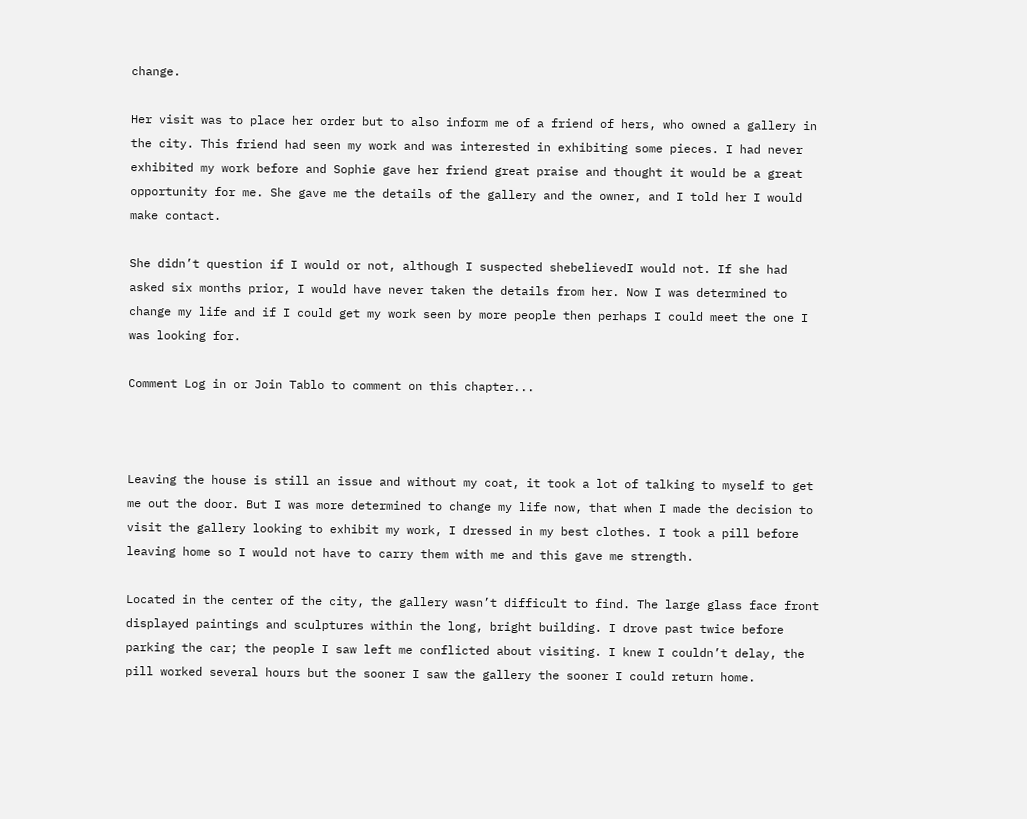change.

Her visit was to place her order but to also inform me of a friend of hers, who owned a gallery in the city. This friend had seen my work and was interested in exhibiting some pieces. I had never exhibited my work before and Sophie gave her friend great praise and thought it would be a great opportunity for me. She gave me the details of the gallery and the owner, and I told her I would make contact.

She didn’t question if I would or not, although I suspected shebelievedI would not. If she had asked six months prior, I would have never taken the details from her. Now I was determined to change my life and if I could get my work seen by more people then perhaps I could meet the one I was looking for.

Comment Log in or Join Tablo to comment on this chapter...



Leaving the house is still an issue and without my coat, it took a lot of talking to myself to get me out the door. But I was more determined to change my life now, that when I made the decision to visit the gallery looking to exhibit my work, I dressed in my best clothes. I took a pill before leaving home so I would not have to carry them with me and this gave me strength.

Located in the center of the city, the gallery wasn’t difficult to find. The large glass face front displayed paintings and sculptures within the long, bright building. I drove past twice before parking the car; the people I saw left me conflicted about visiting. I knew I couldn’t delay, the pill worked several hours but the sooner I saw the gallery the sooner I could return home.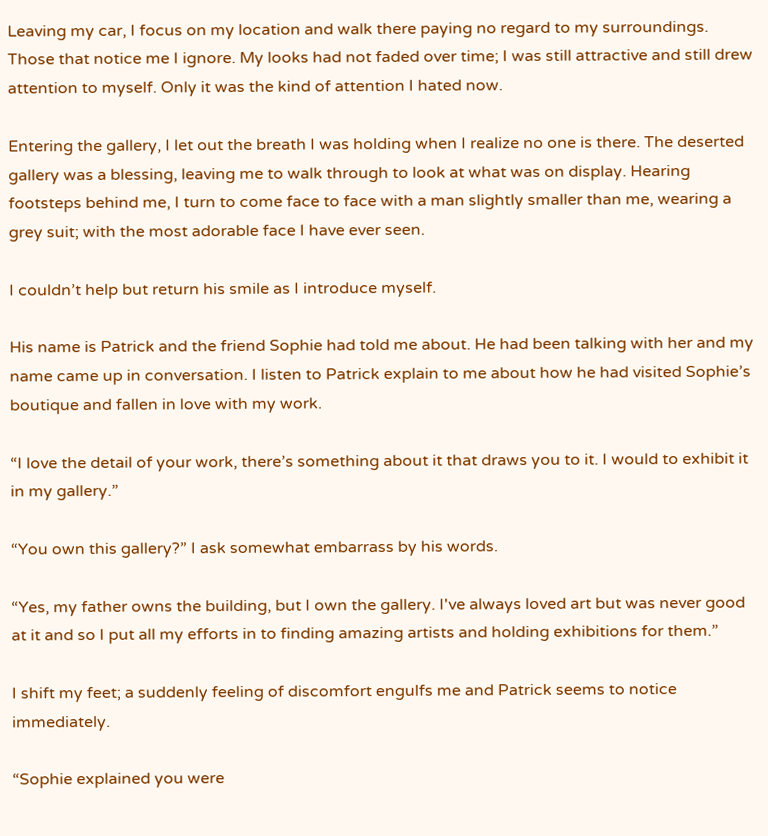Leaving my car, I focus on my location and walk there paying no regard to my surroundings. Those that notice me I ignore. My looks had not faded over time; I was still attractive and still drew attention to myself. Only it was the kind of attention I hated now.

Entering the gallery, I let out the breath I was holding when I realize no one is there. The deserted gallery was a blessing, leaving me to walk through to look at what was on display. Hearing footsteps behind me, I turn to come face to face with a man slightly smaller than me, wearing a grey suit; with the most adorable face I have ever seen.

I couldn’t help but return his smile as I introduce myself.

His name is Patrick and the friend Sophie had told me about. He had been talking with her and my name came up in conversation. I listen to Patrick explain to me about how he had visited Sophie’s boutique and fallen in love with my work.

“I love the detail of your work, there’s something about it that draws you to it. I would to exhibit it in my gallery.”

“You own this gallery?” I ask somewhat embarrass by his words.

“Yes, my father owns the building, but I own the gallery. I've always loved art but was never good at it and so I put all my efforts in to finding amazing artists and holding exhibitions for them.”

I shift my feet; a suddenly feeling of discomfort engulfs me and Patrick seems to notice immediately.

“Sophie explained you were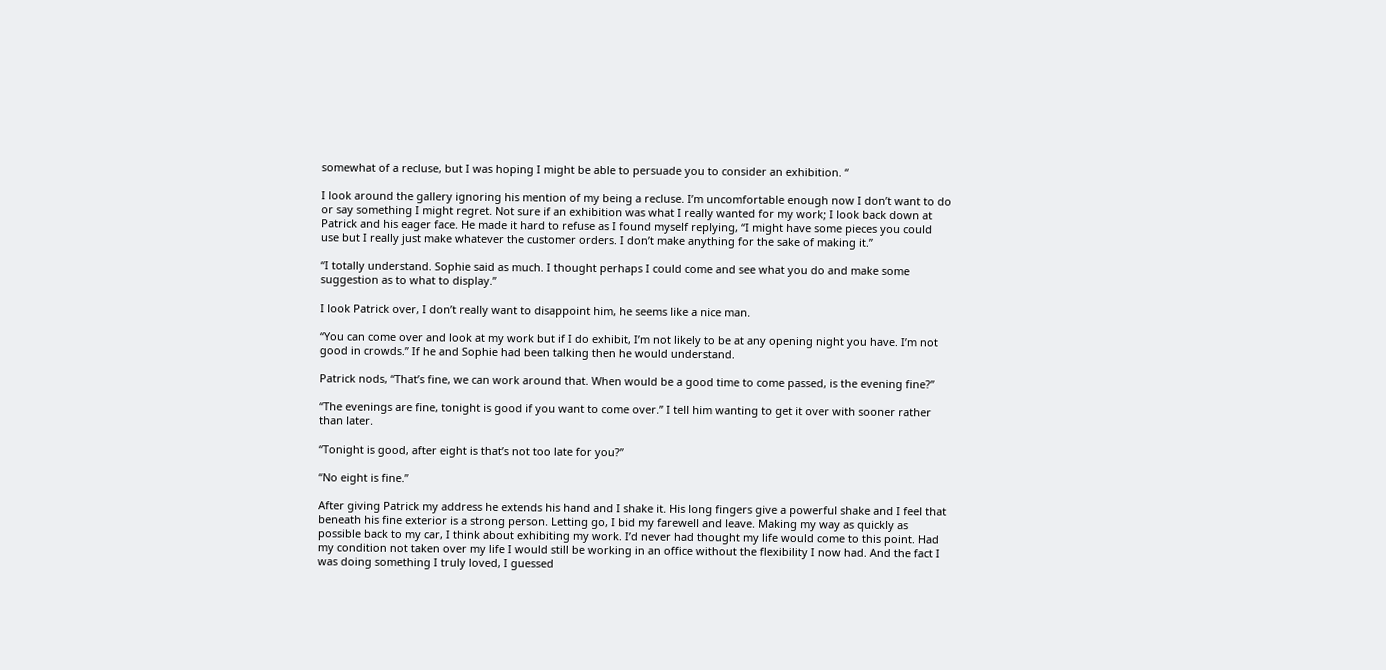somewhat of a recluse, but I was hoping I might be able to persuade you to consider an exhibition. “

I look around the gallery ignoring his mention of my being a recluse. I’m uncomfortable enough now I don’t want to do or say something I might regret. Not sure if an exhibition was what I really wanted for my work; I look back down at Patrick and his eager face. He made it hard to refuse as I found myself replying, “I might have some pieces you could use but I really just make whatever the customer orders. I don’t make anything for the sake of making it.”

“I totally understand. Sophie said as much. I thought perhaps I could come and see what you do and make some suggestion as to what to display.”

I look Patrick over, I don’t really want to disappoint him, he seems like a nice man.

“You can come over and look at my work but if I do exhibit, I’m not likely to be at any opening night you have. I’m not good in crowds.” If he and Sophie had been talking then he would understand.

Patrick nods, “That’s fine, we can work around that. When would be a good time to come passed, is the evening fine?”

“The evenings are fine, tonight is good if you want to come over.” I tell him wanting to get it over with sooner rather than later.

“Tonight is good, after eight is that’s not too late for you?”

“No eight is fine.”

After giving Patrick my address he extends his hand and I shake it. His long fingers give a powerful shake and I feel that beneath his fine exterior is a strong person. Letting go, I bid my farewell and leave. Making my way as quickly as possible back to my car, I think about exhibiting my work. I’d never had thought my life would come to this point. Had my condition not taken over my life I would still be working in an office without the flexibility I now had. And the fact I was doing something I truly loved, I guessed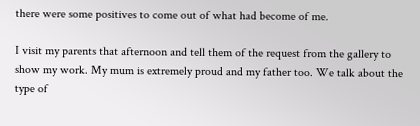there were some positives to come out of what had become of me.

I visit my parents that afternoon and tell them of the request from the gallery to show my work. My mum is extremely proud and my father too. We talk about the type of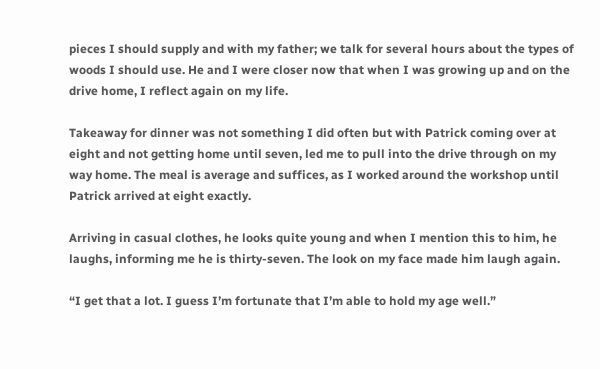pieces I should supply and with my father; we talk for several hours about the types of woods I should use. He and I were closer now that when I was growing up and on the drive home, I reflect again on my life.

Takeaway for dinner was not something I did often but with Patrick coming over at eight and not getting home until seven, led me to pull into the drive through on my way home. The meal is average and suffices, as I worked around the workshop until Patrick arrived at eight exactly.

Arriving in casual clothes, he looks quite young and when I mention this to him, he laughs, informing me he is thirty-seven. The look on my face made him laugh again.

“I get that a lot. I guess I’m fortunate that I’m able to hold my age well.”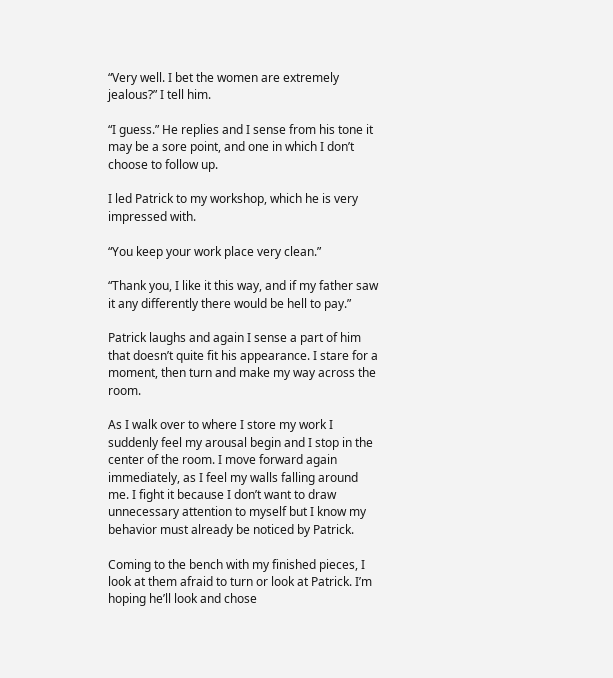“Very well. I bet the women are extremely jealous?” I tell him.

“I guess.” He replies and I sense from his tone it may be a sore point, and one in which I don’t choose to follow up.

I led Patrick to my workshop, which he is very impressed with.

“You keep your work place very clean.”

“Thank you, I like it this way, and if my father saw it any differently there would be hell to pay.”

Patrick laughs and again I sense a part of him that doesn’t quite fit his appearance. I stare for a moment, then turn and make my way across the room.

As I walk over to where I store my work I suddenly feel my arousal begin and I stop in the center of the room. I move forward again immediately, as I feel my walls falling around me. I fight it because I don’t want to draw unnecessary attention to myself but I know my behavior must already be noticed by Patrick.

Coming to the bench with my finished pieces, I look at them afraid to turn or look at Patrick. I’m hoping he’ll look and chose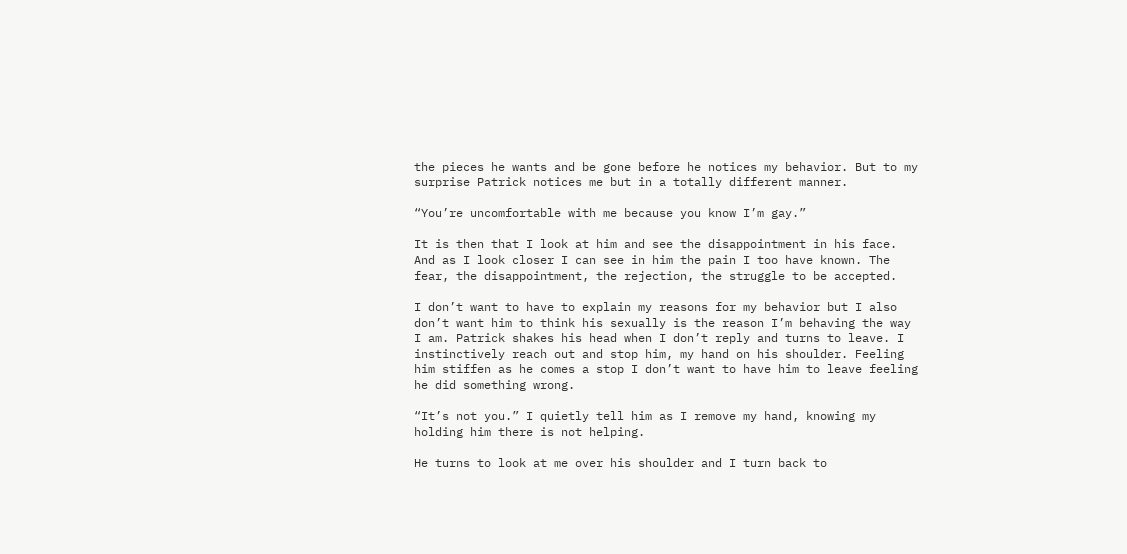the pieces he wants and be gone before he notices my behavior. But to my surprise Patrick notices me but in a totally different manner.

“You’re uncomfortable with me because you know I’m gay.”

It is then that I look at him and see the disappointment in his face. And as I look closer I can see in him the pain I too have known. The fear, the disappointment, the rejection, the struggle to be accepted.

I don’t want to have to explain my reasons for my behavior but I also don’t want him to think his sexually is the reason I’m behaving the way I am. Patrick shakes his head when I don’t reply and turns to leave. I instinctively reach out and stop him, my hand on his shoulder. Feeling him stiffen as he comes a stop I don’t want to have him to leave feeling he did something wrong.

“It’s not you.” I quietly tell him as I remove my hand, knowing my holding him there is not helping.

He turns to look at me over his shoulder and I turn back to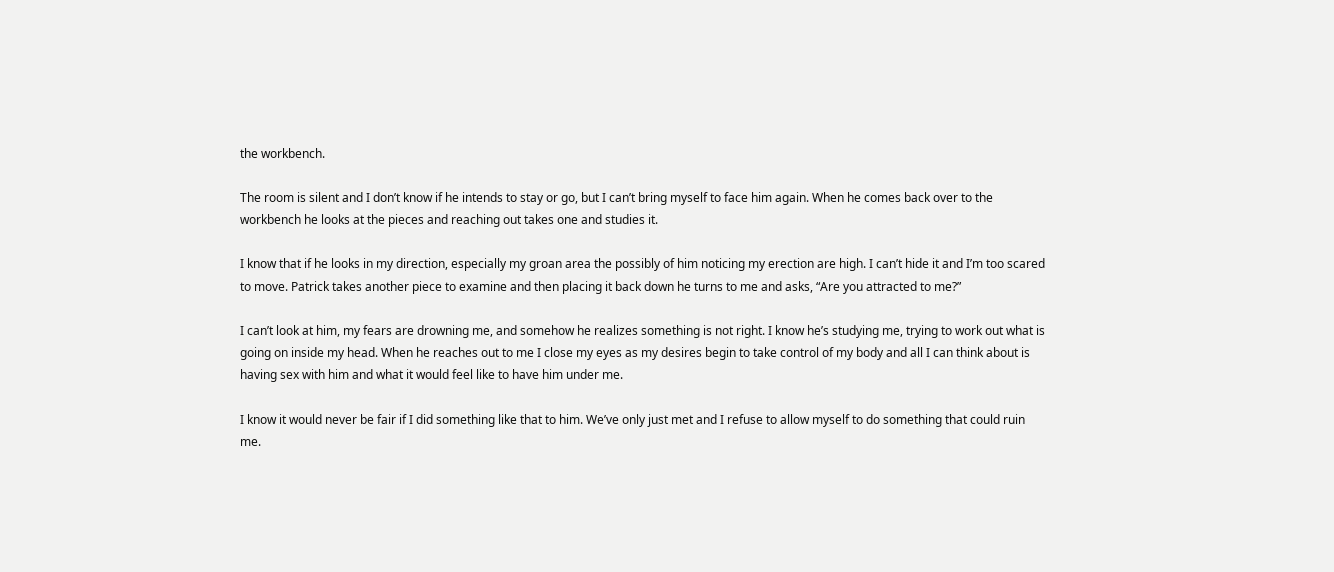the workbench.

The room is silent and I don’t know if he intends to stay or go, but I can’t bring myself to face him again. When he comes back over to the workbench he looks at the pieces and reaching out takes one and studies it.

I know that if he looks in my direction, especially my groan area the possibly of him noticing my erection are high. I can’t hide it and I’m too scared to move. Patrick takes another piece to examine and then placing it back down he turns to me and asks, “Are you attracted to me?”

I can’t look at him, my fears are drowning me, and somehow he realizes something is not right. I know he’s studying me, trying to work out what is going on inside my head. When he reaches out to me I close my eyes as my desires begin to take control of my body and all I can think about is having sex with him and what it would feel like to have him under me.

I know it would never be fair if I did something like that to him. We’ve only just met and I refuse to allow myself to do something that could ruin me.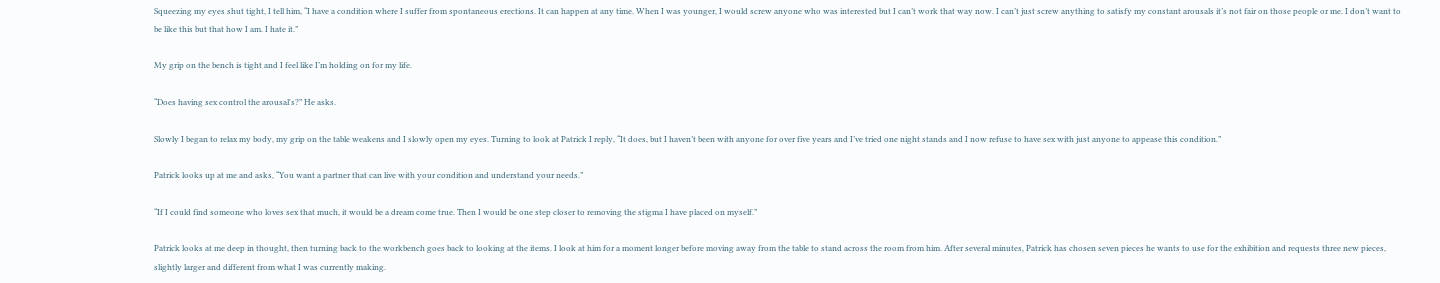Squeezing my eyes shut tight, I tell him, “I have a condition where I suffer from spontaneous erections. It can happen at any time. When I was younger, I would screw anyone who was interested but I can’t work that way now. I can’t just screw anything to satisfy my constant arousals it’s not fair on those people or me. I don’t want to be like this but that how I am. I hate it.”

My grip on the bench is tight and I feel like I’m holding on for my life.

“Does having sex control the arousal's?” He asks.

Slowly I began to relax my body, my grip on the table weakens and I slowly open my eyes. Turning to look at Patrick I reply, “It does, but I haven’t been with anyone for over five years and I’ve tried one night stands and I now refuse to have sex with just anyone to appease this condition.”

Patrick looks up at me and asks, “You want a partner that can live with your condition and understand your needs.”

“If I could find someone who loves sex that much, it would be a dream come true. Then I would be one step closer to removing the stigma I have placed on myself.”

Patrick looks at me deep in thought, then turning back to the workbench goes back to looking at the items. I look at him for a moment longer before moving away from the table to stand across the room from him. After several minutes, Patrick has chosen seven pieces he wants to use for the exhibition and requests three new pieces, slightly larger and different from what I was currently making.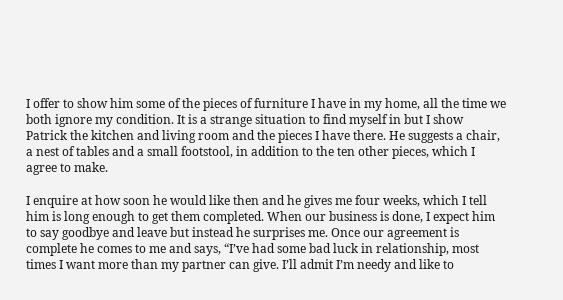I offer to show him some of the pieces of furniture I have in my home, all the time we both ignore my condition. It is a strange situation to find myself in but I show Patrick the kitchen and living room and the pieces I have there. He suggests a chair, a nest of tables and a small footstool, in addition to the ten other pieces, which I agree to make.

I enquire at how soon he would like then and he gives me four weeks, which I tell him is long enough to get them completed. When our business is done, I expect him to say goodbye and leave but instead he surprises me. Once our agreement is complete he comes to me and says, “I’ve had some bad luck in relationship, most times I want more than my partner can give. I’ll admit I’m needy and like to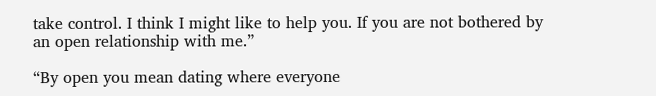take control. I think I might like to help you. If you are not bothered by an open relationship with me.”

“By open you mean dating where everyone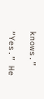knows.”

“Yes.” He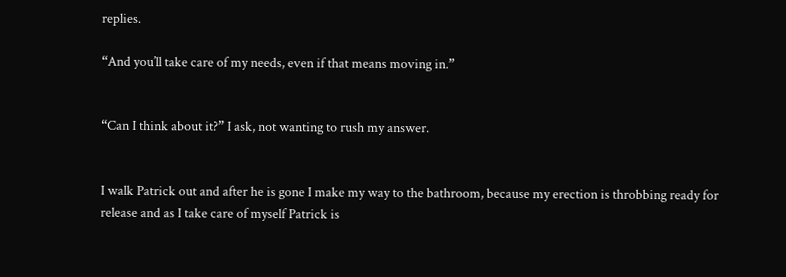replies.

“And you’ll take care of my needs, even if that means moving in.”


“Can I think about it?” I ask, not wanting to rush my answer.


I walk Patrick out and after he is gone I make my way to the bathroom, because my erection is throbbing ready for release and as I take care of myself Patrick is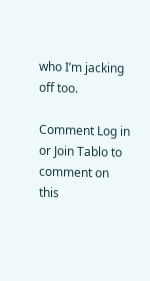who I’m jacking off too.

Comment Log in or Join Tablo to comment on this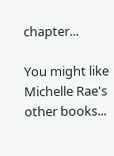chapter...

You might like Michelle Rae's other books...